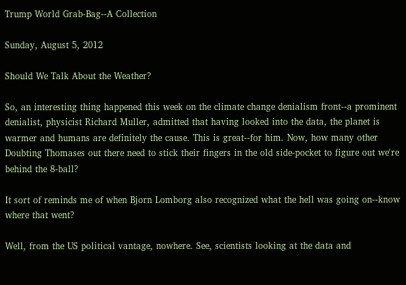Trump World Grab-Bag--A Collection

Sunday, August 5, 2012

Should We Talk About the Weather?

So, an interesting thing happened this week on the climate change denialism front--a prominent denialist, physicist Richard Muller, admitted that having looked into the data, the planet is warmer and humans are definitely the cause. This is great--for him. Now, how many other Doubting Thomases out there need to stick their fingers in the old side-pocket to figure out we're behind the 8-ball?

It sort of reminds me of when Bjorn Lomborg also recognized what the hell was going on--know where that went?

Well, from the US political vantage, nowhere. See, scientists looking at the data and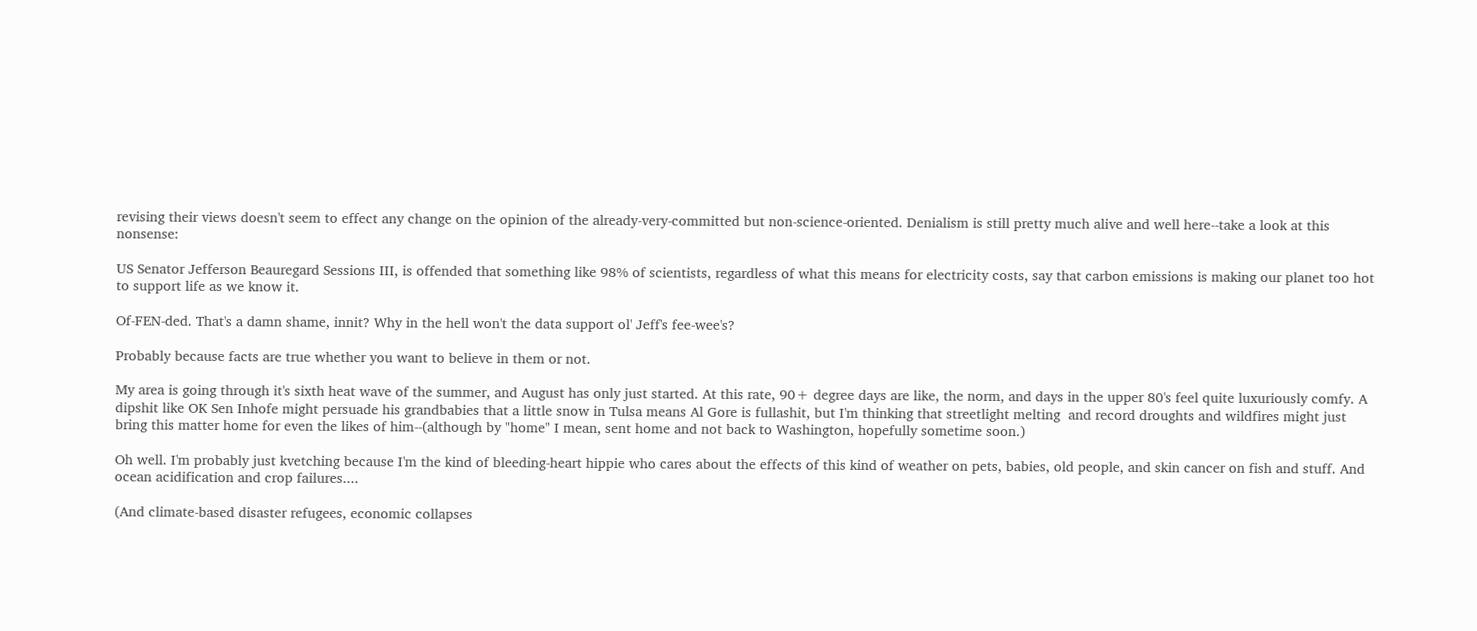revising their views doesn't seem to effect any change on the opinion of the already-very-committed but non-science-oriented. Denialism is still pretty much alive and well here--take a look at this nonsense:

US Senator Jefferson Beauregard Sessions III, is offended that something like 98% of scientists, regardless of what this means for electricity costs, say that carbon emissions is making our planet too hot to support life as we know it.

Of-FEN-ded. That's a damn shame, innit? Why in the hell won't the data support ol' Jeff's fee-wee's?

Probably because facts are true whether you want to believe in them or not.

My area is going through it's sixth heat wave of the summer, and August has only just started. At this rate, 90+ degree days are like, the norm, and days in the upper 80's feel quite luxuriously comfy. A dipshit like OK Sen Inhofe might persuade his grandbabies that a little snow in Tulsa means Al Gore is fullashit, but I'm thinking that streetlight melting  and record droughts and wildfires might just bring this matter home for even the likes of him--(although by "home" I mean, sent home and not back to Washington, hopefully sometime soon.)

Oh well. I'm probably just kvetching because I'm the kind of bleeding-heart hippie who cares about the effects of this kind of weather on pets, babies, old people, and skin cancer on fish and stuff. And ocean acidification and crop failures....

(And climate-based disaster refugees, economic collapses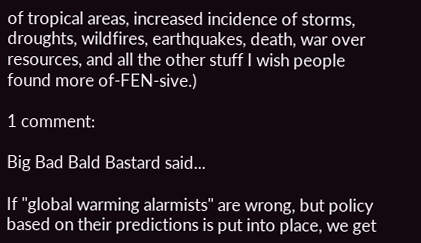of tropical areas, increased incidence of storms, droughts, wildfires, earthquakes, death, war over resources, and all the other stuff I wish people found more of-FEN-sive.)

1 comment:

Big Bad Bald Bastard said...

If "global warming alarmists" are wrong, but policy based on their predictions is put into place, we get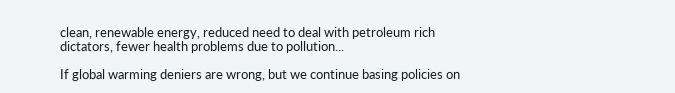clean, renewable energy, reduced need to deal with petroleum rich dictators, fewer health problems due to pollution...

If global warming deniers are wrong, but we continue basing policies on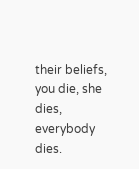their beliefs, you die, she dies, everybody dies.